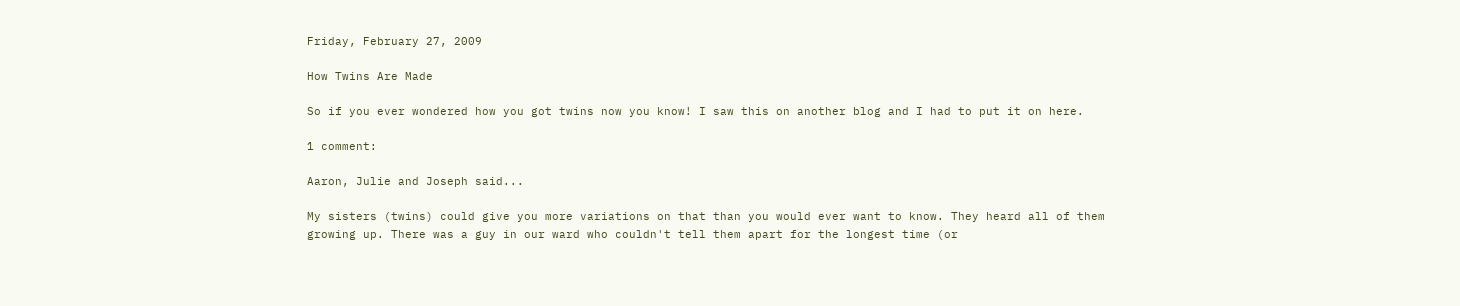Friday, February 27, 2009

How Twins Are Made

So if you ever wondered how you got twins now you know! I saw this on another blog and I had to put it on here.

1 comment:

Aaron, Julie and Joseph said...

My sisters (twins) could give you more variations on that than you would ever want to know. They heard all of them growing up. There was a guy in our ward who couldn't tell them apart for the longest time (or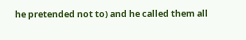he pretended not to) and he called them all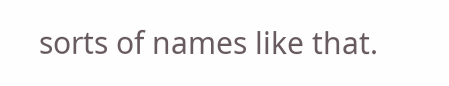sorts of names like that.